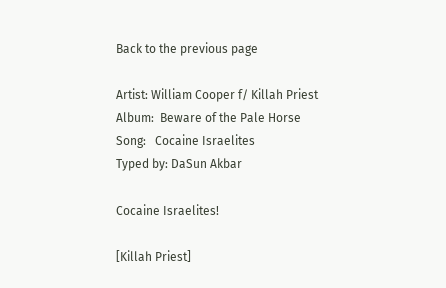Back to the previous page

Artist: William Cooper f/ Killah Priest
Album:  Beware of the Pale Horse
Song:   Cocaine Israelites
Typed by: DaSun Akbar

Cocaine Israelites!

[Killah Priest]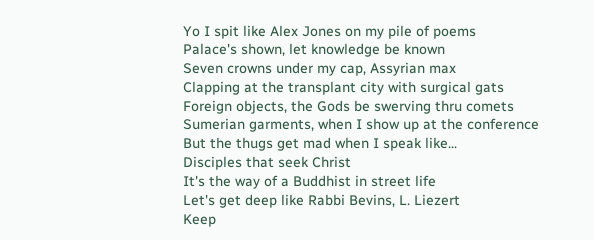Yo I spit like Alex Jones on my pile of poems
Palace's shown, let knowledge be known
Seven crowns under my cap, Assyrian max
Clapping at the transplant city with surgical gats
Foreign objects, the Gods be swerving thru comets
Sumerian garments, when I show up at the conference
But the thugs get mad when I speak like...
Disciples that seek Christ
It's the way of a Buddhist in street life
Let's get deep like Rabbi Bevins, L. Liezert
Keep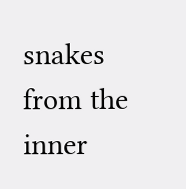snakes from the inner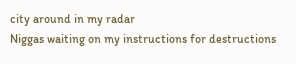city around in my radar
Niggas waiting on my instructions for destructions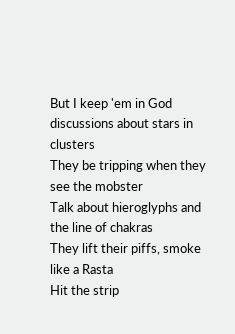But I keep 'em in God discussions about stars in clusters
They be tripping when they see the mobster
Talk about hieroglyphs and the line of chakras
They lift their piffs, smoke like a Rasta
Hit the strip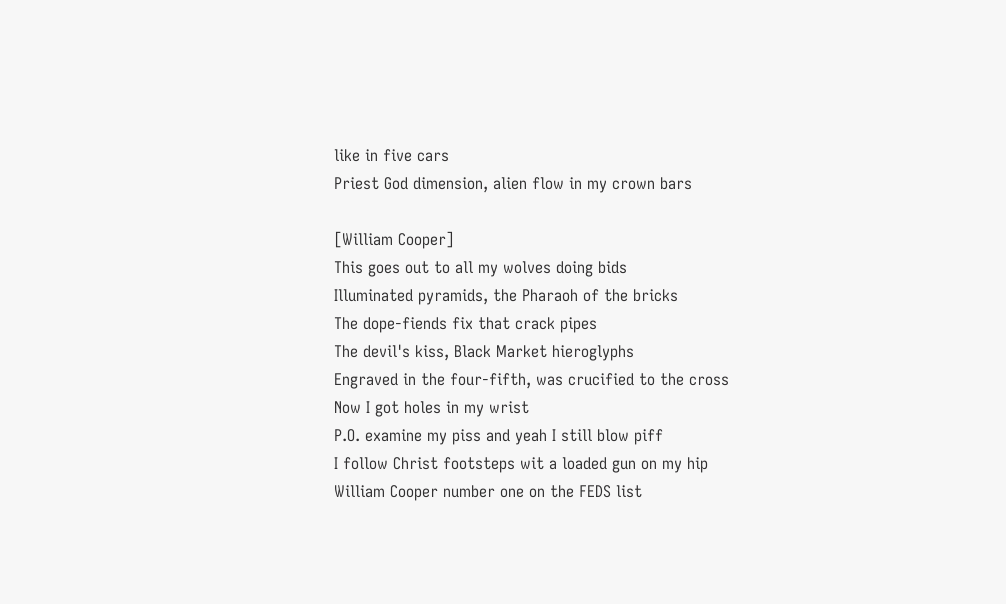like in five cars
Priest God dimension, alien flow in my crown bars

[William Cooper]
This goes out to all my wolves doing bids
Illuminated pyramids, the Pharaoh of the bricks
The dope-fiends fix that crack pipes
The devil's kiss, Black Market hieroglyphs
Engraved in the four-fifth, was crucified to the cross
Now I got holes in my wrist
P.O. examine my piss and yeah I still blow piff
I follow Christ footsteps wit a loaded gun on my hip
William Cooper number one on the FEDS list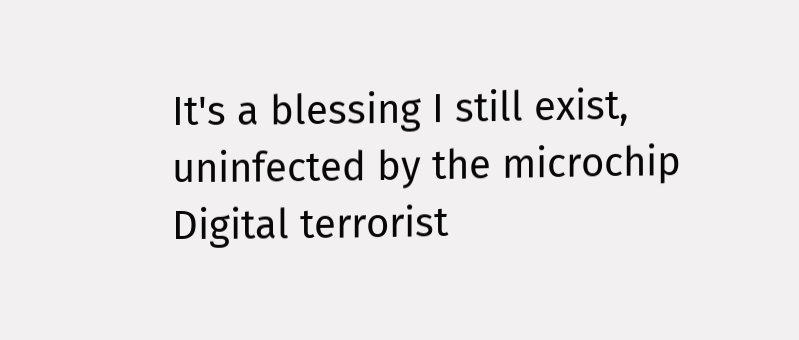It's a blessing I still exist, uninfected by the microchip
Digital terrorist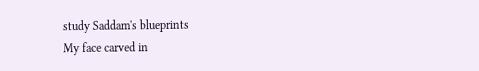study Saddam's blueprints
My face carved in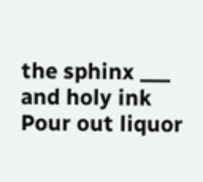the sphinx ___ and holy ink
Pour out liquor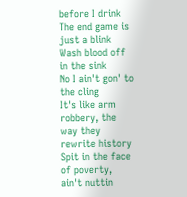before I drink
The end game is just a blink
Wash blood off in the sink
No I ain't gon' to the cling
It's like arm robbery, the way they rewrite history
Spit in the face of poverty, ain't nuttin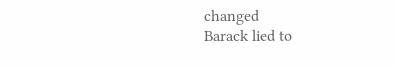changed
Barack lied to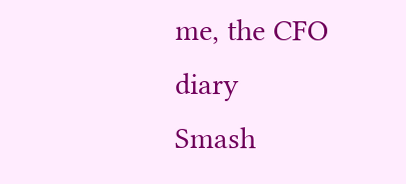me, the CFO diary
Smash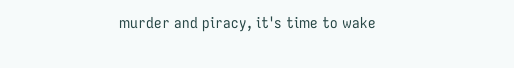murder and piracy, it's time to wake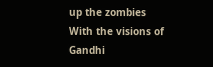up the zombies
With the visions of Gandhi